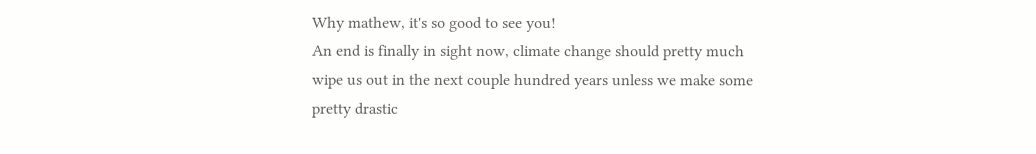Why mathew, it's so good to see you!
An end is finally in sight now, climate change should pretty much wipe us out in the next couple hundred years unless we make some pretty drastic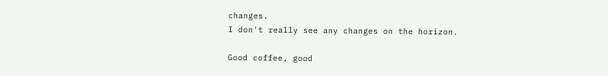changes.
I don't really see any changes on the horizon.

Good coffee, good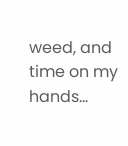weed, and time on my hands...